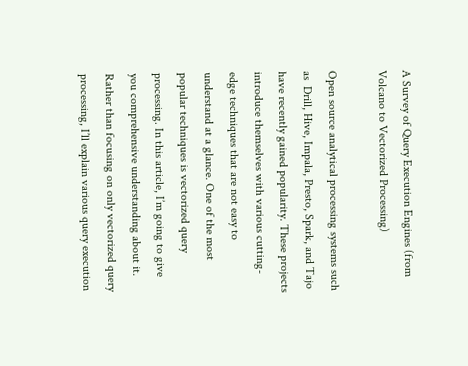A Survey of Query Execution Engines (from Volcano to Vectorized Processing)

Open source analytical processing systems such as  Drill, Hive, Impala, Presto, Spark, and Tajo have recently gained popularity. These projects introduce themselves with various cutting-edge techniques that are not easy to understand at a glance. One of the most popular techniques is vectorized query processing. In this article, I’m going to give you comprehensive understanding about it. Rather than focusing on only vectorized query processing, I’ll explain various query execution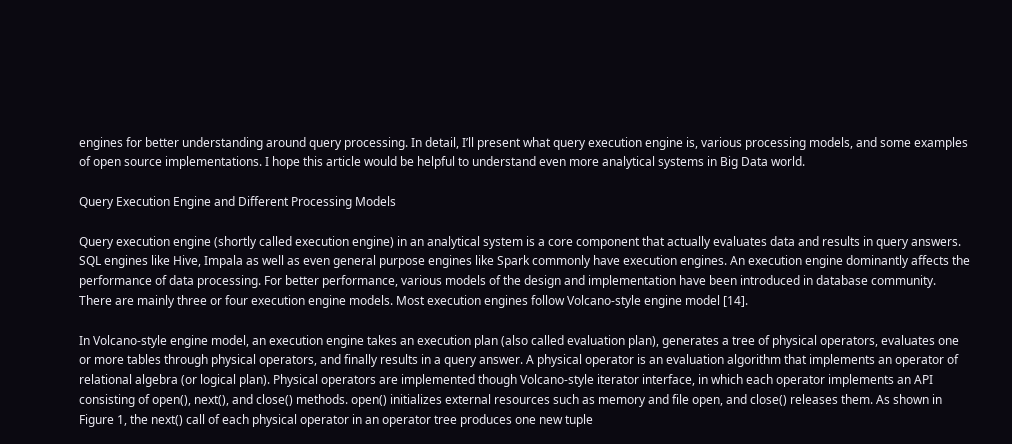engines for better understanding around query processing. In detail, I’ll present what query execution engine is, various processing models, and some examples of open source implementations. I hope this article would be helpful to understand even more analytical systems in Big Data world.

Query Execution Engine and Different Processing Models

Query execution engine (shortly called execution engine) in an analytical system is a core component that actually evaluates data and results in query answers. SQL engines like Hive, Impala as well as even general purpose engines like Spark commonly have execution engines. An execution engine dominantly affects the performance of data processing. For better performance, various models of the design and implementation have been introduced in database community. There are mainly three or four execution engine models. Most execution engines follow Volcano-style engine model [14].

In Volcano-style engine model, an execution engine takes an execution plan (also called evaluation plan), generates a tree of physical operators, evaluates one or more tables through physical operators, and finally results in a query answer. A physical operator is an evaluation algorithm that implements an operator of relational algebra (or logical plan). Physical operators are implemented though Volcano-style iterator interface, in which each operator implements an API consisting of open(), next(), and close() methods. open() initializes external resources such as memory and file open, and close() releases them. As shown in Figure 1, the next() call of each physical operator in an operator tree produces one new tuple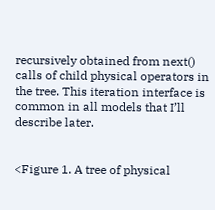recursively obtained from next() calls of child physical operators in the tree. This iteration interface is common in all models that I’ll describe later.


<Figure 1. A tree of physical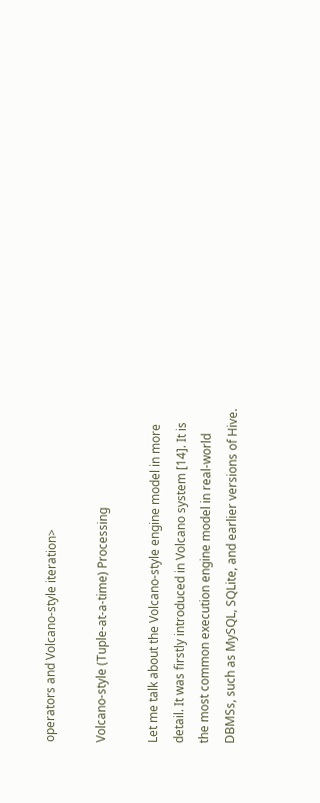operators and Volcano-style iteration>

Volcano-style (Tuple-at-a-time) Processing

Let me talk about the Volcano-style engine model in more detail. It was firstly introduced in Volcano system [14]. It is the most common execution engine model in real-world DBMSs, such as MySQL, SQLite, and earlier versions of Hive.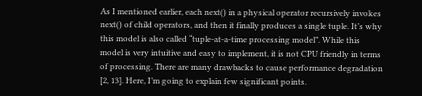As I mentioned earlier, each next() in a physical operator recursively invokes next() of child operators, and then it finally produces a single tuple. It’s why this model is also called “tuple-at-a-time processing model”. While this model is very intuitive and easy to implement, it is not CPU friendly in terms of processing. There are many drawbacks to cause performance degradation [2, 13]. Here, I’m going to explain few significant points.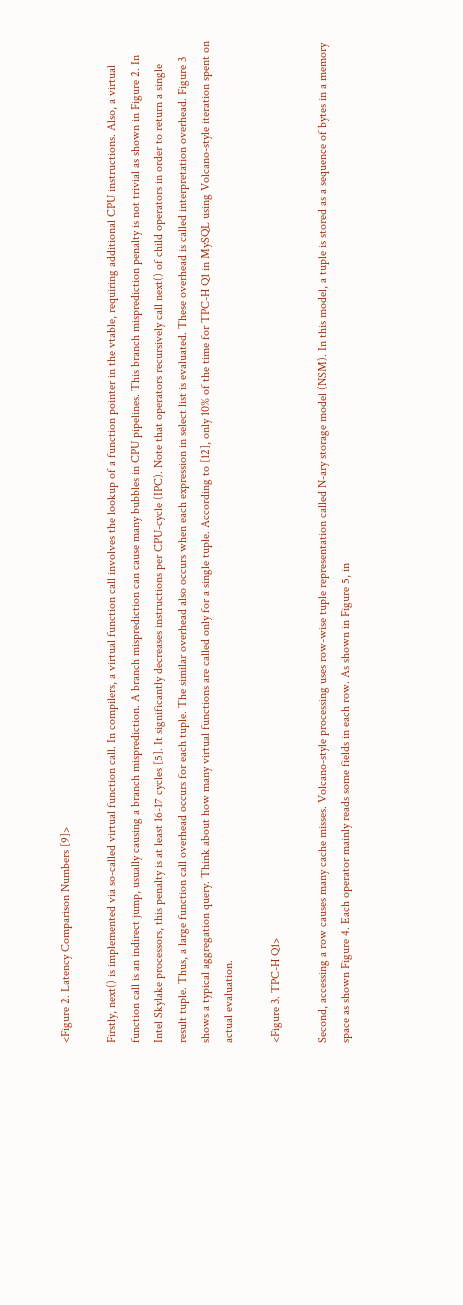<Figure 2. Latency Comparison Numbers [9]>

Firstly, next() is implemented via so-called virtual function call. In compilers, a virtual function call involves the lookup of a function pointer in the vtable, requiring additional CPU instructions. Also, a virtual function call is an indirect jump, usually causing a branch misprediction. A branch misprediction can cause many bubbles in CPU pipelines. This branch misprediction penalty is not trivial as shown in Figure 2. In Intel Skylake processors, this penalty is at least 16-17 cycles [5]. It significantly decreases instructions per CPU-cycle (IPC). Note that operators recursively call next() of child operators in order to return a single result tuple. Thus, a large function call overhead occurs for each tuple. The similar overhead also occurs when each expression in select list is evaluated. These overhead is called interpretation overhead. Figure 3 shows a typical aggregation query. Think about how many virtual functions are called only for a single tuple. According to [12], only 10% of the time for TPC-H Q1 in MySQL using Volcano-style iteration spent on actual evaluation.

<Figure 3. TPC-H Q1>

Second, accessing a row causes many cache misses. Volcano-style processing uses row-wise tuple representation called N-ary storage model (NSM). In this model, a tuple is stored as a sequence of bytes in a memory space as shown Figure 4. Each operator mainly reads some fields in each row. As shown in Figure 5, in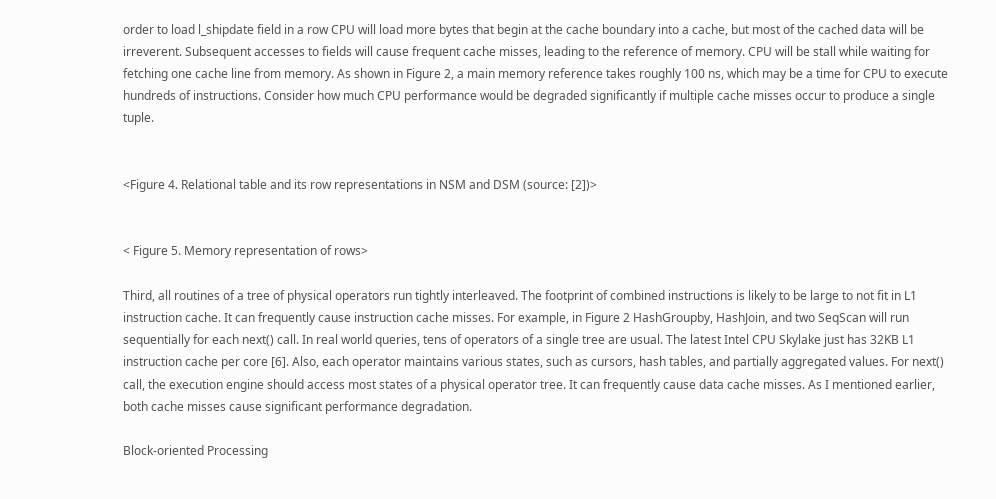order to load l_shipdate field in a row CPU will load more bytes that begin at the cache boundary into a cache, but most of the cached data will be irreverent. Subsequent accesses to fields will cause frequent cache misses, leading to the reference of memory. CPU will be stall while waiting for fetching one cache line from memory. As shown in Figure 2, a main memory reference takes roughly 100 ns, which may be a time for CPU to execute hundreds of instructions. Consider how much CPU performance would be degraded significantly if multiple cache misses occur to produce a single tuple.


<Figure 4. Relational table and its row representations in NSM and DSM (source: [2])>


< Figure 5. Memory representation of rows>

Third, all routines of a tree of physical operators run tightly interleaved. The footprint of combined instructions is likely to be large to not fit in L1 instruction cache. It can frequently cause instruction cache misses. For example, in Figure 2 HashGroupby, HashJoin, and two SeqScan will run sequentially for each next() call. In real world queries, tens of operators of a single tree are usual. The latest Intel CPU Skylake just has 32KB L1 instruction cache per core [6]. Also, each operator maintains various states, such as cursors, hash tables, and partially aggregated values. For next() call, the execution engine should access most states of a physical operator tree. It can frequently cause data cache misses. As I mentioned earlier, both cache misses cause significant performance degradation.

Block-oriented Processing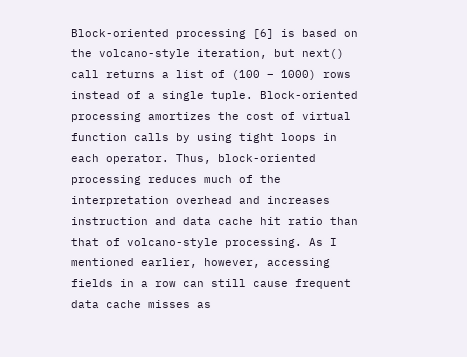Block-oriented processing [6] is based on the volcano-style iteration, but next() call returns a list of (100 – 1000) rows instead of a single tuple. Block-oriented processing amortizes the cost of virtual function calls by using tight loops in each operator. Thus, block-oriented processing reduces much of the interpretation overhead and increases instruction and data cache hit ratio than that of volcano-style processing. As I mentioned earlier, however, accessing fields in a row can still cause frequent data cache misses as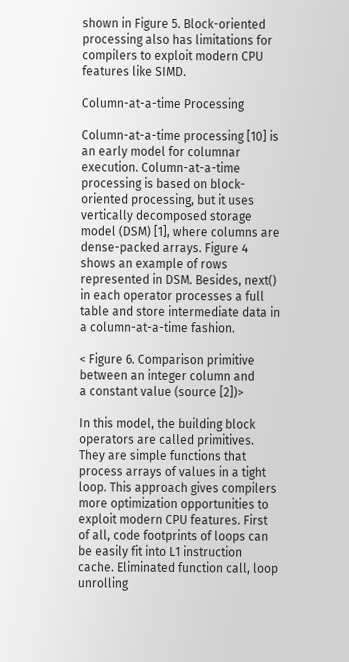shown in Figure 5. Block-oriented processing also has limitations for compilers to exploit modern CPU features like SIMD.

Column-at-a-time Processing

Column-at-a-time processing [10] is an early model for columnar execution. Column-at-a-time processing is based on block-oriented processing, but it uses vertically decomposed storage model (DSM) [1], where columns are dense-packed arrays. Figure 4 shows an example of rows represented in DSM. Besides, next() in each operator processes a full table and store intermediate data in a column-at-a-time fashion.

< Figure 6. Comparison primitive between an integer column and
a constant value (source [2])>

In this model, the building block operators are called primitives. They are simple functions that process arrays of values in a tight loop. This approach gives compilers more optimization opportunities to exploit modern CPU features. First of all, code footprints of loops can be easily fit into L1 instruction cache. Eliminated function call, loop unrolling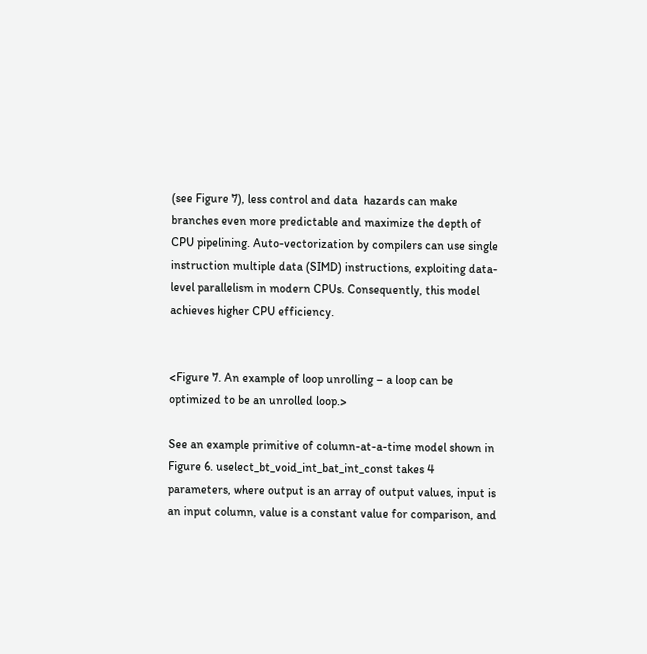(see Figure 7), less control and data  hazards can make branches even more predictable and maximize the depth of CPU pipelining. Auto-vectorization by compilers can use single instruction multiple data (SIMD) instructions, exploiting data-level parallelism in modern CPUs. Consequently, this model achieves higher CPU efficiency.


<Figure 7. An example of loop unrolling – a loop can be optimized to be an unrolled loop.>

See an example primitive of column-at-a-time model shown in Figure 6. uselect_bt_void_int_bat_int_const takes 4 parameters, where output is an array of output values, input is an input column, value is a constant value for comparison, and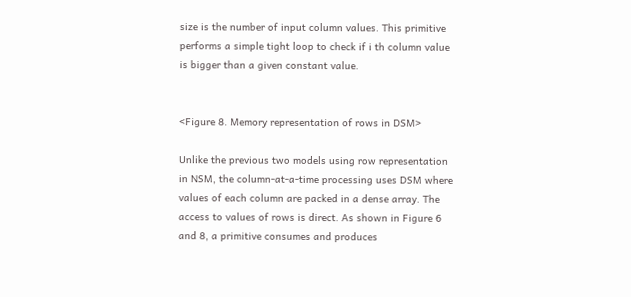size is the number of input column values. This primitive performs a simple tight loop to check if i th column value is bigger than a given constant value.


<Figure 8. Memory representation of rows in DSM>

Unlike the previous two models using row representation in NSM, the column-at-a-time processing uses DSM where values of each column are packed in a dense array. The access to values of rows is direct. As shown in Figure 6 and 8, a primitive consumes and produces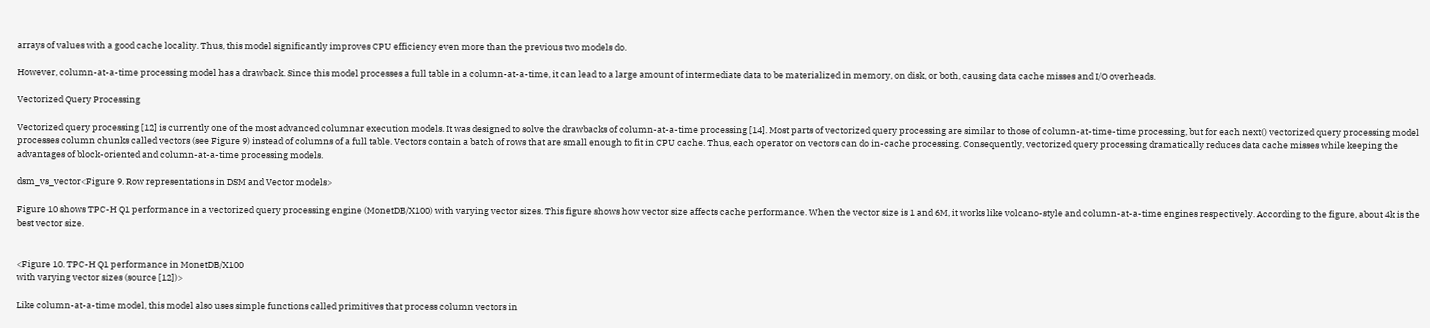arrays of values with a good cache locality. Thus, this model significantly improves CPU efficiency even more than the previous two models do.

However, column-at-a-time processing model has a drawback. Since this model processes a full table in a column-at-a-time, it can lead to a large amount of intermediate data to be materialized in memory, on disk, or both, causing data cache misses and I/O overheads.

Vectorized Query Processing

Vectorized query processing [12] is currently one of the most advanced columnar execution models. It was designed to solve the drawbacks of column-at-a-time processing [14]. Most parts of vectorized query processing are similar to those of column-at-time-time processing, but for each next() vectorized query processing model processes column chunks called vectors (see Figure 9) instead of columns of a full table. Vectors contain a batch of rows that are small enough to fit in CPU cache. Thus, each operator on vectors can do in-cache processing. Consequently, vectorized query processing dramatically reduces data cache misses while keeping the advantages of block-oriented and column-at-a-time processing models.

dsm_vs_vector<Figure 9. Row representations in DSM and Vector models>

Figure 10 shows TPC-H Q1 performance in a vectorized query processing engine (MonetDB/X100) with varying vector sizes. This figure shows how vector size affects cache performance. When the vector size is 1 and 6M, it works like volcano-style and column-at-a-time engines respectively. According to the figure, about 4k is the best vector size.


<Figure 10. TPC-H Q1 performance in MonetDB/X100
with varying vector sizes (source [12])>

Like column-at-a-time model, this model also uses simple functions called primitives that process column vectors in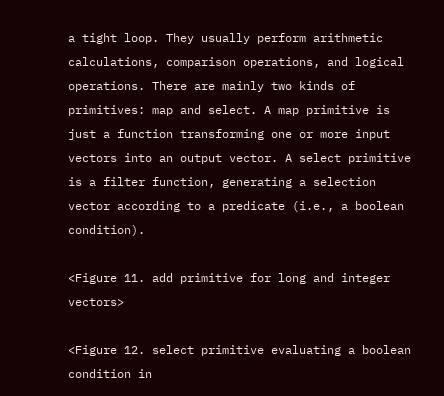a tight loop. They usually perform arithmetic calculations, comparison operations, and logical operations. There are mainly two kinds of primitives: map and select. A map primitive is just a function transforming one or more input vectors into an output vector. A select primitive is a filter function, generating a selection vector according to a predicate (i.e., a boolean condition).

<Figure 11. add primitive for long and integer vectors>

<Figure 12. select primitive evaluating a boolean condition in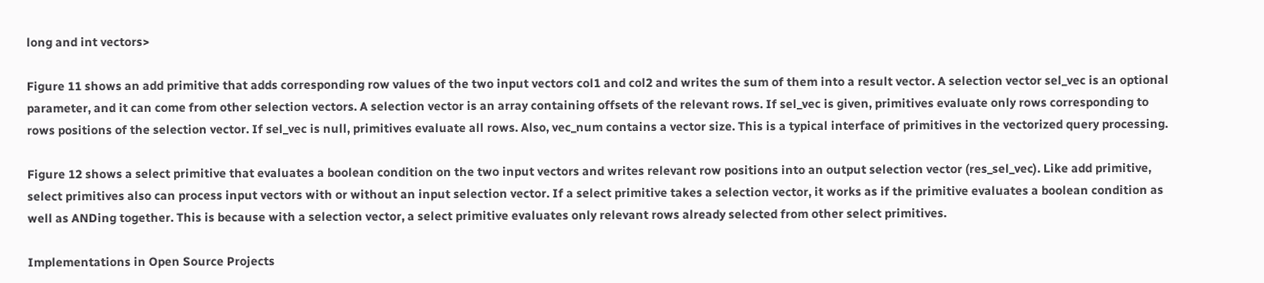long and int vectors>

Figure 11 shows an add primitive that adds corresponding row values of the two input vectors col1 and col2 and writes the sum of them into a result vector. A selection vector sel_vec is an optional parameter, and it can come from other selection vectors. A selection vector is an array containing offsets of the relevant rows. If sel_vec is given, primitives evaluate only rows corresponding to rows positions of the selection vector. If sel_vec is null, primitives evaluate all rows. Also, vec_num contains a vector size. This is a typical interface of primitives in the vectorized query processing.

Figure 12 shows a select primitive that evaluates a boolean condition on the two input vectors and writes relevant row positions into an output selection vector (res_sel_vec). Like add primitive, select primitives also can process input vectors with or without an input selection vector. If a select primitive takes a selection vector, it works as if the primitive evaluates a boolean condition as well as ANDing together. This is because with a selection vector, a select primitive evaluates only relevant rows already selected from other select primitives.

Implementations in Open Source Projects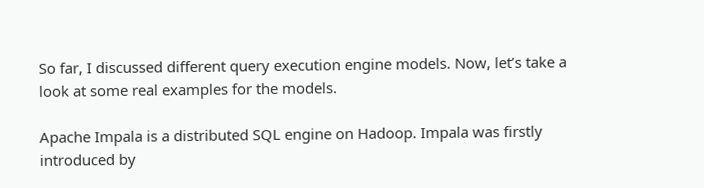So far, I discussed different query execution engine models. Now, let’s take a look at some real examples for the models.

Apache Impala is a distributed SQL engine on Hadoop. Impala was firstly introduced by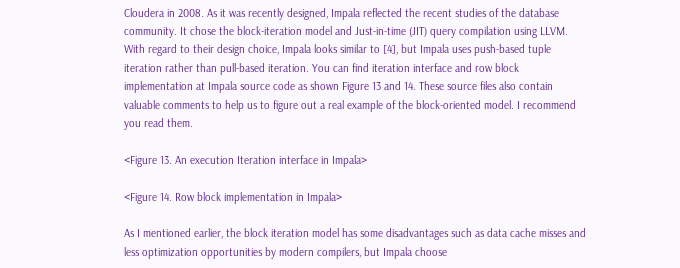Cloudera in 2008. As it was recently designed, Impala reflected the recent studies of the database community. It chose the block-iteration model and Just-in-time (JIT) query compilation using LLVM. With regard to their design choice, Impala looks similar to [4], but Impala uses push-based tuple iteration rather than pull-based iteration. You can find iteration interface and row block implementation at Impala source code as shown Figure 13 and 14. These source files also contain valuable comments to help us to figure out a real example of the block-oriented model. I recommend you read them.

<Figure 13. An execution Iteration interface in Impala>

<Figure 14. Row block implementation in Impala>

As I mentioned earlier, the block iteration model has some disadvantages such as data cache misses and less optimization opportunities by modern compilers, but Impala choose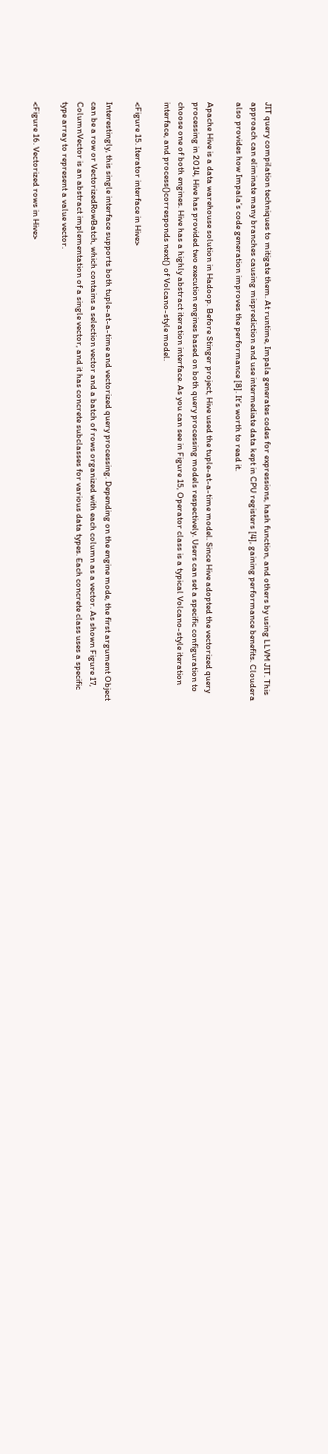JIT query compilation techniques to mitigate them. At runtime, Impala generates codes for expressions, hash function, and others by using LLVM JIT. This approach can eliminate many branches causing misprediction and use intermediate data kept in CPU registers [4], gaining performance benefits. Cloudera also provides how Impala’s code generation improves the performance [8]. It’s worth to read it.

Apache Hive is a data warehouse solution in Hadoop. Before Stinger project, Hive used the tuple-at-a-time model. Since Hive adopted the vectorized query processing in 2014, Hive has provided two execution engines based on both query processing models respectively. Users can set a specific configuration to choose one of both engines. Hive has a highly abstract iteration interface. As you can see in Figure 15, Operator class is a typical Volcano-style iteration interface, and process()corresponds next() of Volcano-style model.

<Figure 15. Iterator interface in Hive>

Interestingly, this single interface supports both tuple-at-a-time and vectorized query processing. Depending on the engine mode, the first argument Object can be a row or VectorizedRowBatch, which contains a selection vector and a batch of rows organized with each column as a vector. As shown Figure 17, ColumnVector is an abstract implementation of a single vector, and it has concrete subclasses for various data types. Each concrete class uses a specific type array to represent a value vector.

<Figure 16. Vectorized rows in Hive>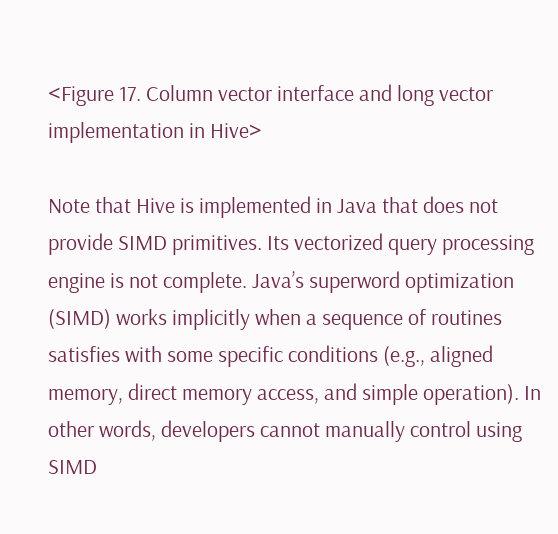<Figure 17. Column vector interface and long vector implementation in Hive>

Note that Hive is implemented in Java that does not provide SIMD primitives. Its vectorized query processing engine is not complete. Java’s superword optimization (SIMD) works implicitly when a sequence of routines satisfies with some specific conditions (e.g., aligned memory, direct memory access, and simple operation). In other words, developers cannot manually control using SIMD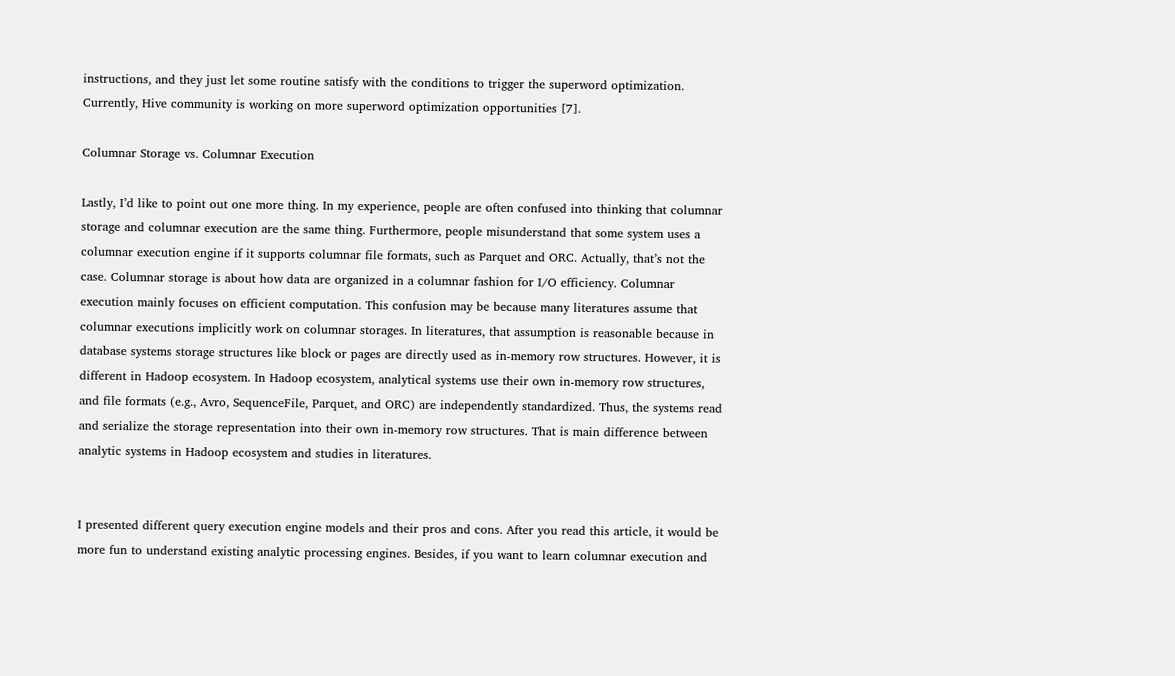instructions, and they just let some routine satisfy with the conditions to trigger the superword optimization. Currently, Hive community is working on more superword optimization opportunities [7].

Columnar Storage vs. Columnar Execution

Lastly, I’d like to point out one more thing. In my experience, people are often confused into thinking that columnar storage and columnar execution are the same thing. Furthermore, people misunderstand that some system uses a columnar execution engine if it supports columnar file formats, such as Parquet and ORC. Actually, that’s not the case. Columnar storage is about how data are organized in a columnar fashion for I/O efficiency. Columnar execution mainly focuses on efficient computation. This confusion may be because many literatures assume that columnar executions implicitly work on columnar storages. In literatures, that assumption is reasonable because in database systems storage structures like block or pages are directly used as in-memory row structures. However, it is different in Hadoop ecosystem. In Hadoop ecosystem, analytical systems use their own in-memory row structures, and file formats (e.g., Avro, SequenceFile, Parquet, and ORC) are independently standardized. Thus, the systems read and serialize the storage representation into their own in-memory row structures. That is main difference between analytic systems in Hadoop ecosystem and studies in literatures.


I presented different query execution engine models and their pros and cons. After you read this article, it would be more fun to understand existing analytic processing engines. Besides, if you want to learn columnar execution and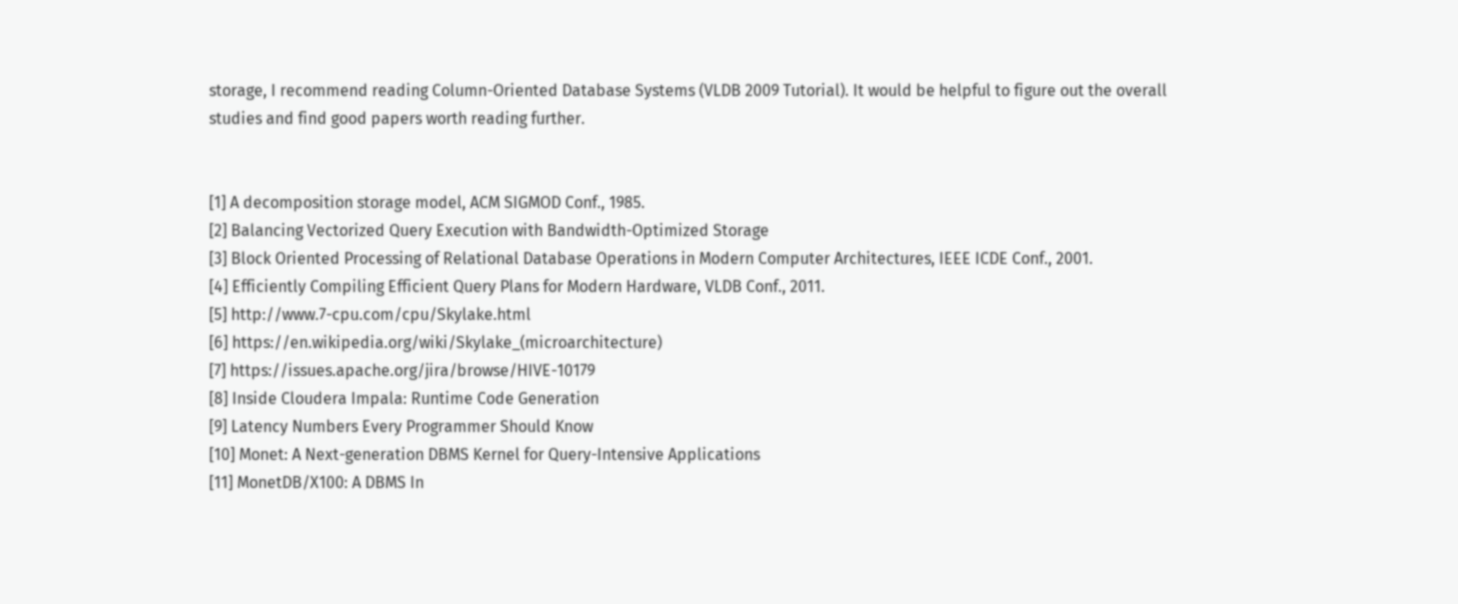storage, I recommend reading Column-Oriented Database Systems (VLDB 2009 Tutorial). It would be helpful to figure out the overall studies and find good papers worth reading further.


[1] A decomposition storage model, ACM SIGMOD Conf., 1985.
[2] Balancing Vectorized Query Execution with Bandwidth-Optimized Storage
[3] Block Oriented Processing of Relational Database Operations in Modern Computer Architectures, IEEE ICDE Conf., 2001.
[4] Efficiently Compiling Efficient Query Plans for Modern Hardware, VLDB Conf., 2011.
[5] http://www.7-cpu.com/cpu/Skylake.html
[6] https://en.wikipedia.org/wiki/Skylake_(microarchitecture)
[7] https://issues.apache.org/jira/browse/HIVE-10179
[8] Inside Cloudera Impala: Runtime Code Generation
[9] Latency Numbers Every Programmer Should Know
[10] Monet: A Next-generation DBMS Kernel for Query-Intensive Applications
[11] MonetDB/X100: A DBMS In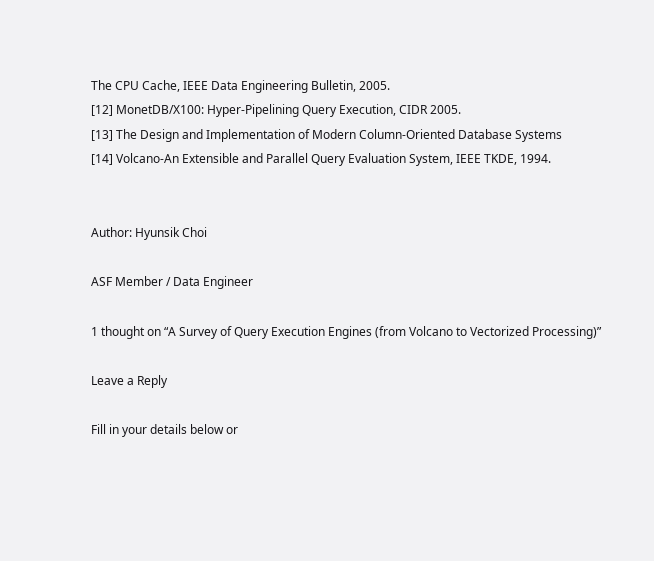The CPU Cache, IEEE Data Engineering Bulletin, 2005.
[12] MonetDB/X100: Hyper-Pipelining Query Execution, CIDR 2005.
[13] The Design and Implementation of Modern Column-Oriented Database Systems
[14] Volcano-An Extensible and Parallel Query Evaluation System, IEEE TKDE, 1994.


Author: Hyunsik Choi

ASF Member / Data Engineer

1 thought on “A Survey of Query Execution Engines (from Volcano to Vectorized Processing)”

Leave a Reply

Fill in your details below or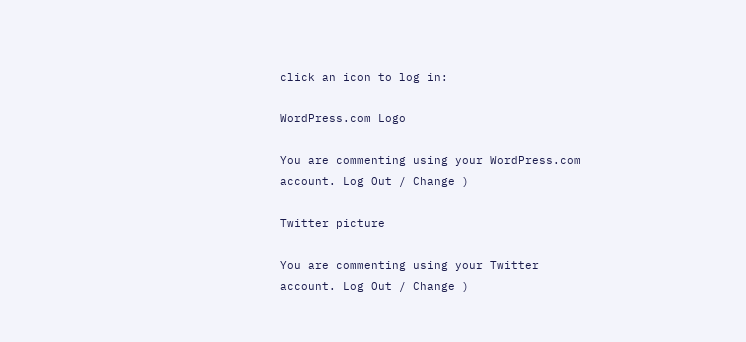click an icon to log in:

WordPress.com Logo

You are commenting using your WordPress.com account. Log Out / Change )

Twitter picture

You are commenting using your Twitter account. Log Out / Change )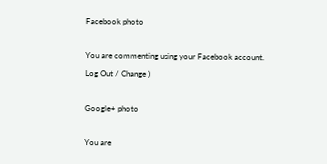Facebook photo

You are commenting using your Facebook account. Log Out / Change )

Google+ photo

You are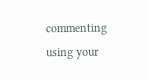commenting using your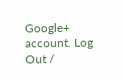Google+ account. Log Out /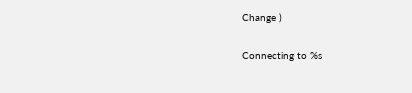Change )

Connecting to %s